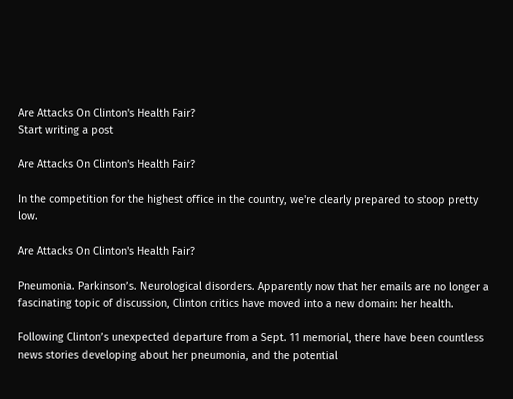Are Attacks On Clinton's Health Fair?
Start writing a post

Are Attacks On Clinton's Health Fair?

In the competition for the highest office in the country, we're clearly prepared to stoop pretty low.

Are Attacks On Clinton's Health Fair?

Pneumonia. Parkinson’s. Neurological disorders. Apparently now that her emails are no longer a fascinating topic of discussion, Clinton critics have moved into a new domain: her health.

Following Clinton’s unexpected departure from a Sept. 11 memorial, there have been countless news stories developing about her pneumonia, and the potential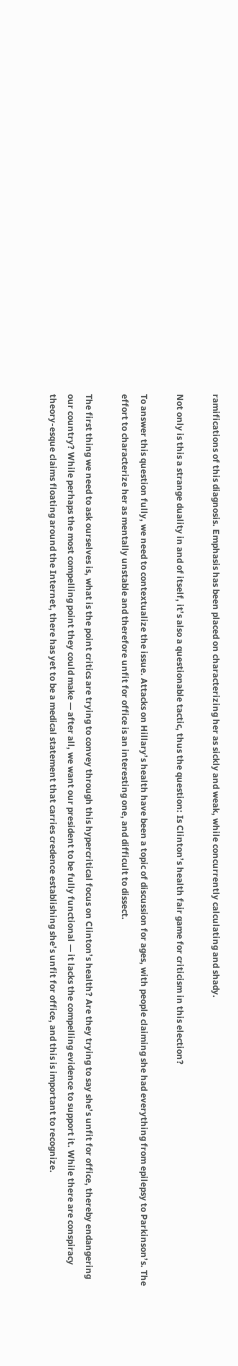ramifications of this diagnosis. Emphasis has been placed on characterizing her as sickly and weak, while concurrently calculating and shady.

Not only is this a strange duality in and of itself, it’s also a questionable tactic, thus the question: Is Clinton’s health fair game for criticism in this election?

To answer this question fully, we need to contextualize the issue. Attacks on Hillary’s health have been a topic of discussion for ages, with people claiming she had everything from epilepsy to Parkinson’s. The effort to characterize her as mentally unstable and therefore unfit for office is an interesting one, and difficult to dissect.

The first thing we need to ask ourselves is, what is the point critics are trying to convey through this hypercritical focus on Clinton’s health? Are they trying to say she’s unfit for office, thereby endangering our country? While perhaps the most compelling point they could make — after all, we want our president to be fully functional — it lacks the compelling evidence to support it. While there are conspiracy theory-esque claims floating around the Internet, there has yet to be a medical statement that carries credence establishing she’s unfit for office, and this is important to recognize.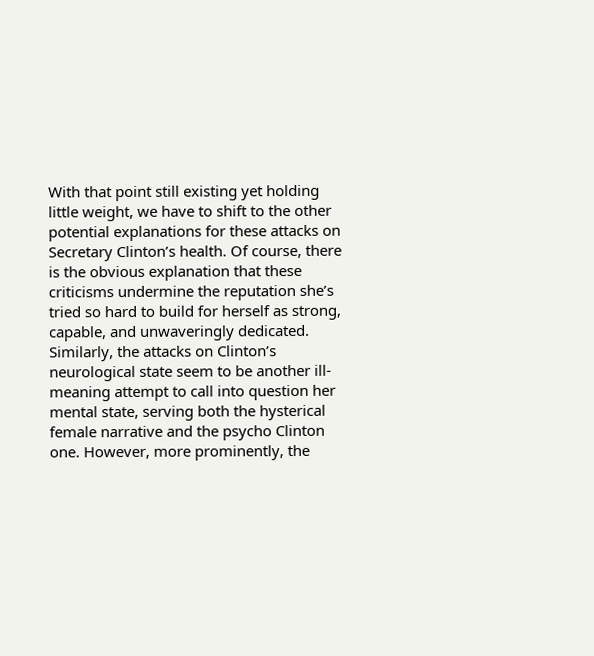With that point still existing yet holding little weight, we have to shift to the other potential explanations for these attacks on Secretary Clinton’s health. Of course, there is the obvious explanation that these criticisms undermine the reputation she’s tried so hard to build for herself as strong, capable, and unwaveringly dedicated. Similarly, the attacks on Clinton’s neurological state seem to be another ill-meaning attempt to call into question her mental state, serving both the hysterical female narrative and the psycho Clinton one. However, more prominently, the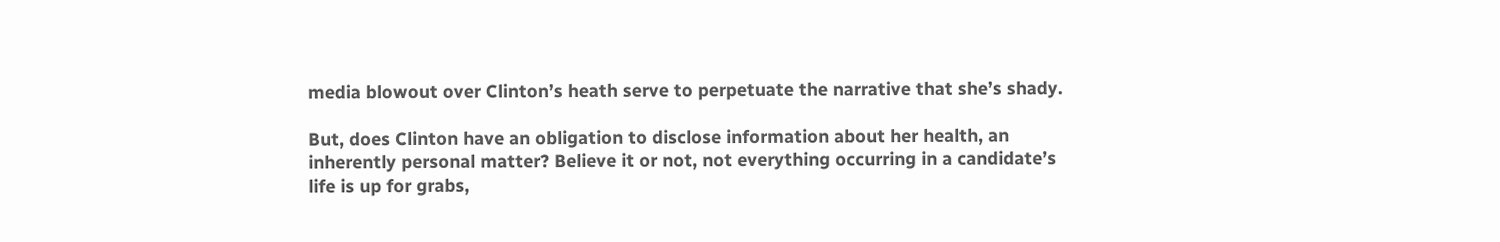media blowout over Clinton’s heath serve to perpetuate the narrative that she’s shady.

But, does Clinton have an obligation to disclose information about her health, an inherently personal matter? Believe it or not, not everything occurring in a candidate’s life is up for grabs,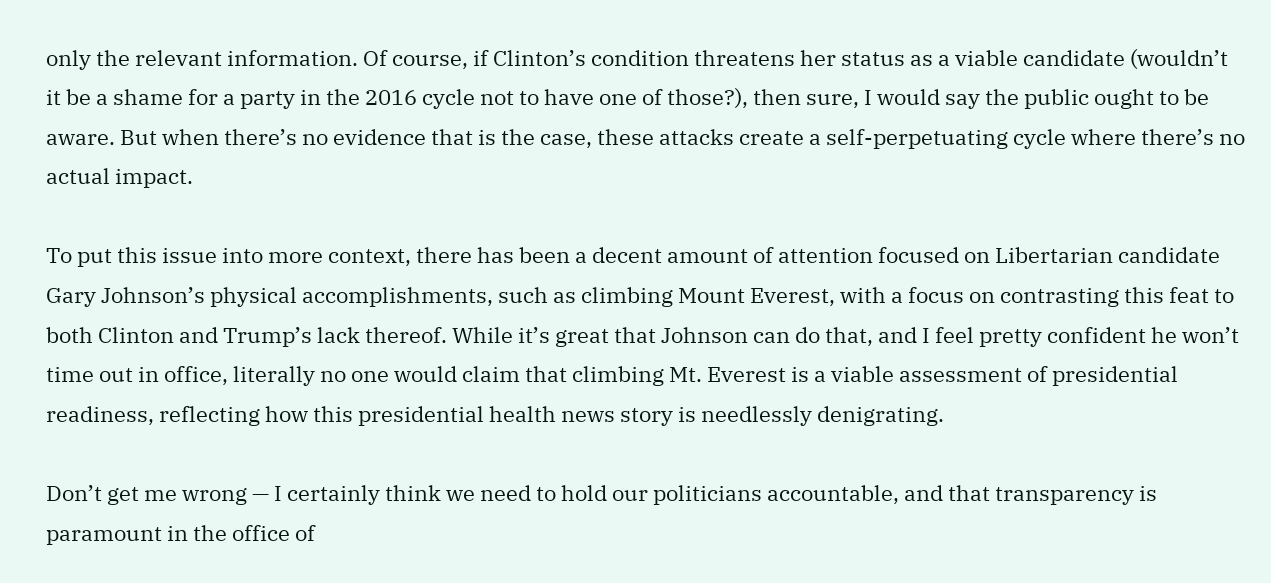only the relevant information. Of course, if Clinton’s condition threatens her status as a viable candidate (wouldn’t it be a shame for a party in the 2016 cycle not to have one of those?), then sure, I would say the public ought to be aware. But when there’s no evidence that is the case, these attacks create a self-perpetuating cycle where there’s no actual impact.

To put this issue into more context, there has been a decent amount of attention focused on Libertarian candidate Gary Johnson’s physical accomplishments, such as climbing Mount Everest, with a focus on contrasting this feat to both Clinton and Trump’s lack thereof. While it’s great that Johnson can do that, and I feel pretty confident he won’t time out in office, literally no one would claim that climbing Mt. Everest is a viable assessment of presidential readiness, reflecting how this presidential health news story is needlessly denigrating.

Don’t get me wrong — I certainly think we need to hold our politicians accountable, and that transparency is paramount in the office of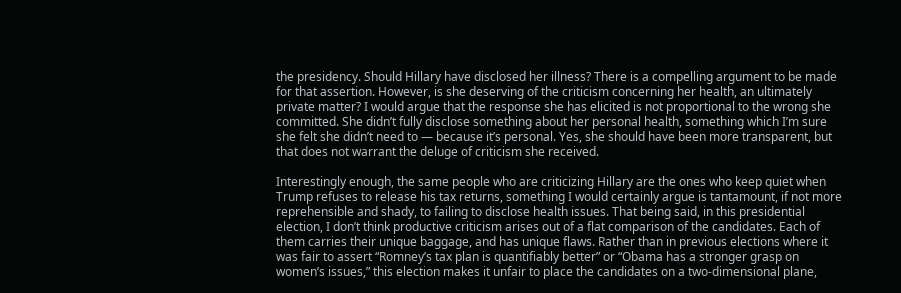the presidency. Should Hillary have disclosed her illness? There is a compelling argument to be made for that assertion. However, is she deserving of the criticism concerning her health, an ultimately private matter? I would argue that the response she has elicited is not proportional to the wrong she committed. She didn’t fully disclose something about her personal health, something which I’m sure she felt she didn’t need to — because it’s personal. Yes, she should have been more transparent, but that does not warrant the deluge of criticism she received.

Interestingly enough, the same people who are criticizing Hillary are the ones who keep quiet when Trump refuses to release his tax returns, something I would certainly argue is tantamount, if not more reprehensible and shady, to failing to disclose health issues. That being said, in this presidential election, I don’t think productive criticism arises out of a flat comparison of the candidates. Each of them carries their unique baggage, and has unique flaws. Rather than in previous elections where it was fair to assert “Romney’s tax plan is quantifiably better” or “Obama has a stronger grasp on women’s issues,” this election makes it unfair to place the candidates on a two-dimensional plane,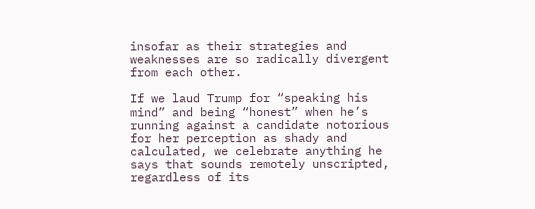insofar as their strategies and weaknesses are so radically divergent from each other.

If we laud Trump for “speaking his mind” and being “honest” when he’s running against a candidate notorious for her perception as shady and calculated, we celebrate anything he says that sounds remotely unscripted, regardless of its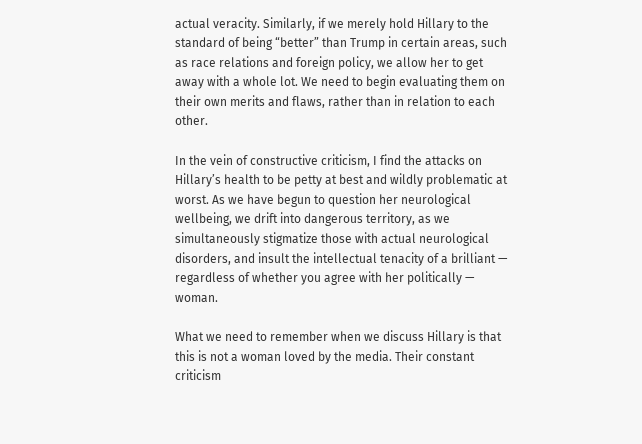actual veracity. Similarly, if we merely hold Hillary to the standard of being “better” than Trump in certain areas, such as race relations and foreign policy, we allow her to get away with a whole lot. We need to begin evaluating them on their own merits and flaws, rather than in relation to each other.

In the vein of constructive criticism, I find the attacks on Hillary’s health to be petty at best and wildly problematic at worst. As we have begun to question her neurological wellbeing, we drift into dangerous territory, as we simultaneously stigmatize those with actual neurological disorders, and insult the intellectual tenacity of a brilliant — regardless of whether you agree with her politically — woman.

What we need to remember when we discuss Hillary is that this is not a woman loved by the media. Their constant criticism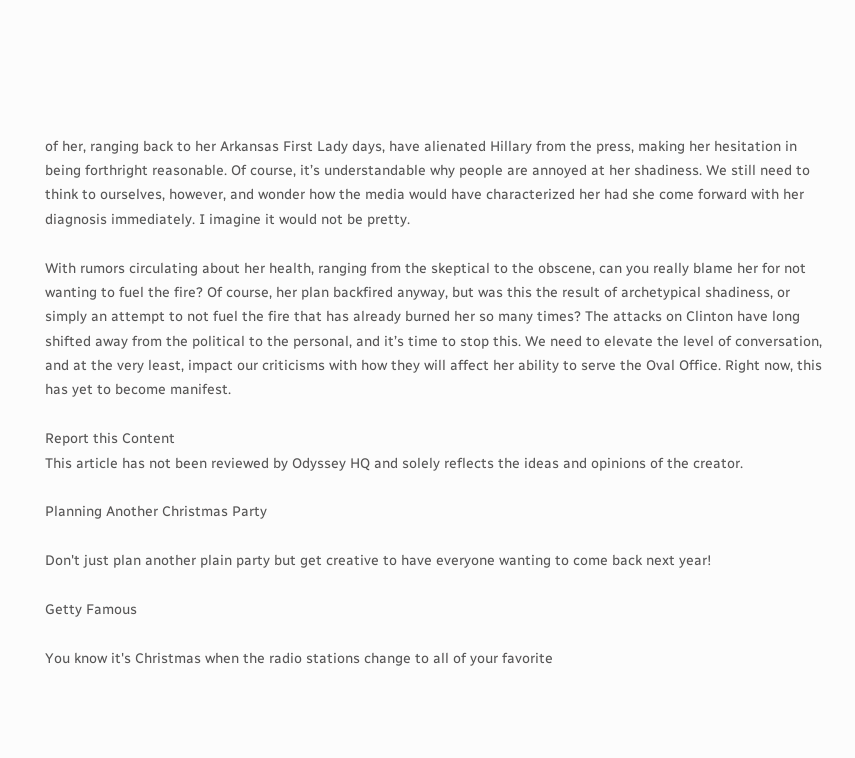of her, ranging back to her Arkansas First Lady days, have alienated Hillary from the press, making her hesitation in being forthright reasonable. Of course, it’s understandable why people are annoyed at her shadiness. We still need to think to ourselves, however, and wonder how the media would have characterized her had she come forward with her diagnosis immediately. I imagine it would not be pretty.

With rumors circulating about her health, ranging from the skeptical to the obscene, can you really blame her for not wanting to fuel the fire? Of course, her plan backfired anyway, but was this the result of archetypical shadiness, or simply an attempt to not fuel the fire that has already burned her so many times? The attacks on Clinton have long shifted away from the political to the personal, and it’s time to stop this. We need to elevate the level of conversation, and at the very least, impact our criticisms with how they will affect her ability to serve the Oval Office. Right now, this has yet to become manifest.

Report this Content
This article has not been reviewed by Odyssey HQ and solely reflects the ideas and opinions of the creator.

Planning Another Christmas Party

Don't just plan another plain party but get creative to have everyone wanting to come back next year!

Getty Famous

You know it's Christmas when the radio stations change to all of your favorite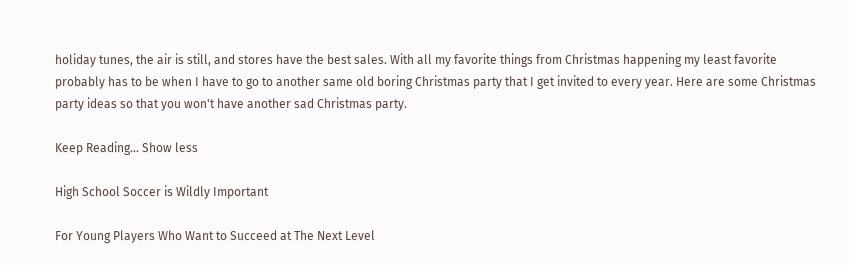holiday tunes, the air is still, and stores have the best sales. With all my favorite things from Christmas happening my least favorite probably has to be when I have to go to another same old boring Christmas party that I get invited to every year. Here are some Christmas party ideas so that you won't have another sad Christmas party.

Keep Reading... Show less

High School Soccer is Wildly Important

For Young Players Who Want to Succeed at The Next Level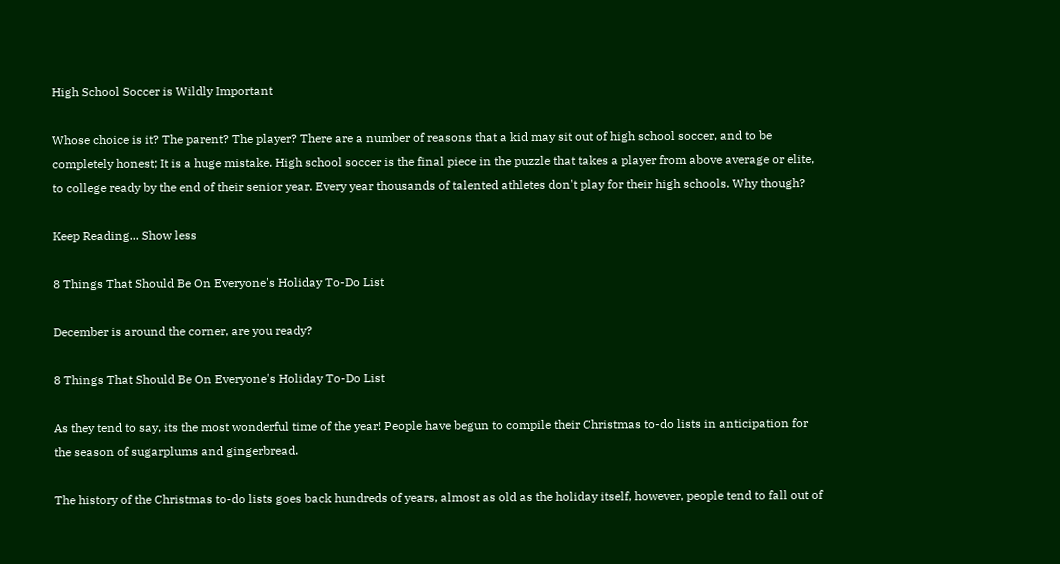High School Soccer is Wildly Important

Whose choice is it? The parent? The player? There are a number of reasons that a kid may sit out of high school soccer, and to be completely honest; It is a huge mistake. High school soccer is the final piece in the puzzle that takes a player from above average or elite, to college ready by the end of their senior year. Every year thousands of talented athletes don't play for their high schools. Why though?

Keep Reading... Show less

8 Things That Should Be On Everyone's Holiday To-Do List

December is around the corner, are you ready?

8 Things That Should Be On Everyone's Holiday To-Do List

As they tend to say, its the most wonderful time of the year! People have begun to compile their Christmas to-do lists in anticipation for the season of sugarplums and gingerbread.

The history of the Christmas to-do lists goes back hundreds of years, almost as old as the holiday itself, however, people tend to fall out of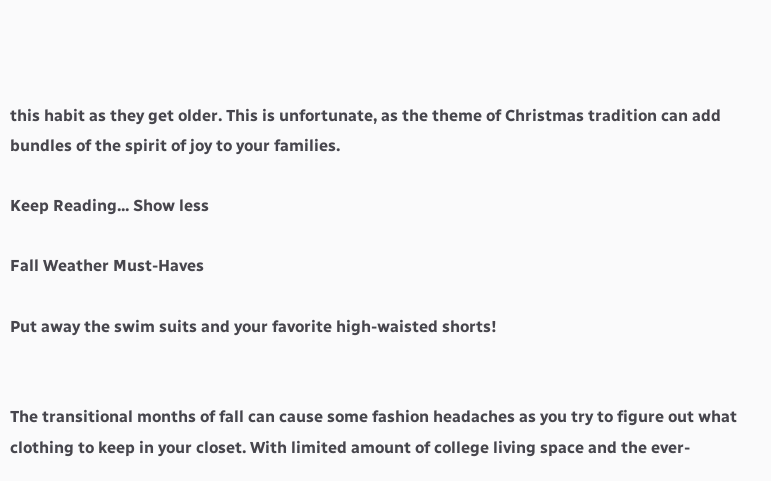this habit as they get older. This is unfortunate, as the theme of Christmas tradition can add bundles of the spirit of joy to your families.

Keep Reading... Show less

Fall Weather Must-Haves

Put away the swim suits and your favorite high-waisted shorts!


The transitional months of fall can cause some fashion headaches as you try to figure out what clothing to keep in your closet. With limited amount of college living space and the ever-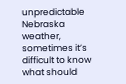unpredictable Nebraska weather, sometimes it’s difficult to know what should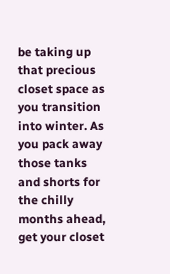be taking up that precious closet space as you transition into winter. As you pack away those tanks and shorts for the chilly months ahead, get your closet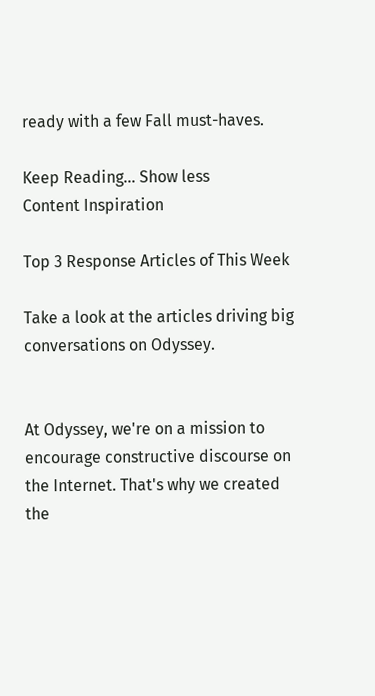ready with a few Fall must-haves.

Keep Reading... Show less
Content Inspiration

Top 3 Response Articles of This Week

Take a look at the articles driving big conversations on Odyssey.


At Odyssey, we're on a mission to encourage constructive discourse on the Internet. That's why we created the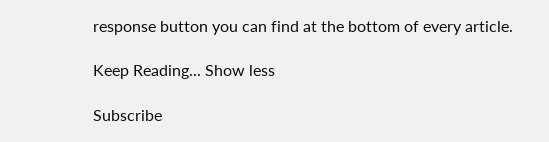response button you can find at the bottom of every article.

Keep Reading... Show less

Subscribe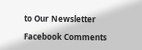to Our Newsletter

Facebook Comments